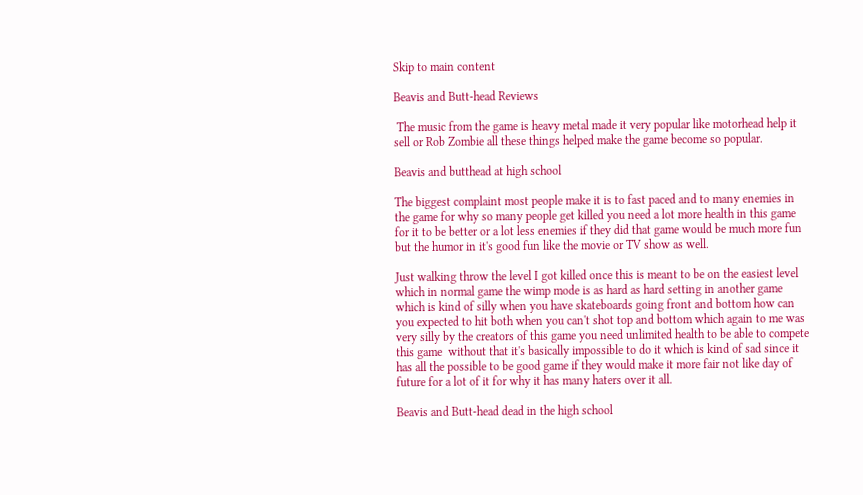Skip to main content

Beavis and Butt-head Reviews

 The music from the game is heavy metal made it very popular like motorhead help it sell or Rob Zombie all these things helped make the game become so popular.

Beavis and butthead at high school

The biggest complaint most people make it is to fast paced and to many enemies in the game for why so many people get killed you need a lot more health in this game for it to be better or a lot less enemies if they did that game would be much more fun but the humor in it's good fun like the movie or TV show as well.

Just walking throw the level I got killed once this is meant to be on the easiest level which in normal game the wimp mode is as hard as hard setting in another game which is kind of silly when you have skateboards going front and bottom how can you expected to hit both when you can't shot top and bottom which again to me was very silly by the creators of this game you need unlimited health to be able to compete this game  without that it's basically impossible to do it which is kind of sad since it has all the possible to be good game if they would make it more fair not like day of future for a lot of it for why it has many haters over it all.

Beavis and Butt-head dead in the high school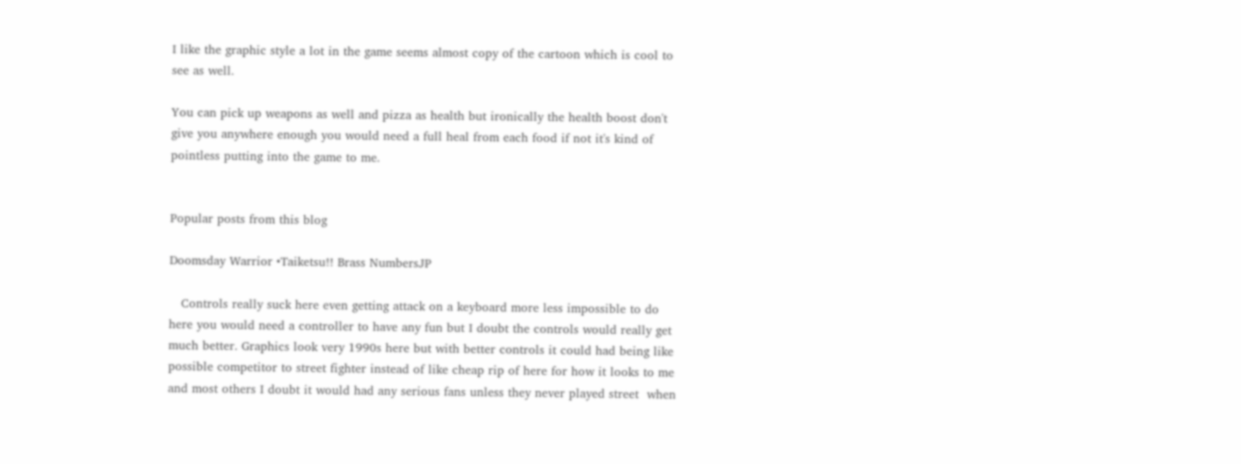I like the graphic style a lot in the game seems almost copy of the cartoon which is cool to see as well.

You can pick up weapons as well and pizza as health but ironically the health boost don't give you anywhere enough you would need a full heal from each food if not it's kind of pointless putting into the game to me.


Popular posts from this blog

Doomsday Warrior •Taiketsu!! Brass NumbersJP

   Controls really suck here even getting attack on a keyboard more less impossible to do here you would need a controller to have any fun but I doubt the controls would really get much better. Graphics look very 1990s here but with better controls it could had being like possible competitor to street fighter instead of like cheap rip of here for how it looks to me and most others I doubt it would had any serious fans unless they never played street  when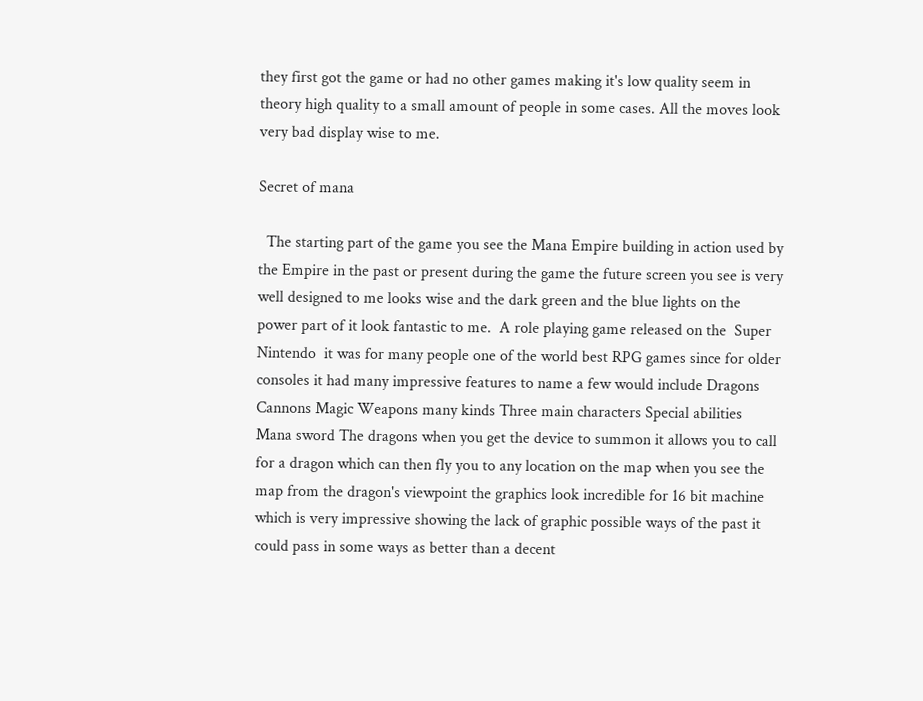they first got the game or had no other games making it's low quality seem in theory high quality to a small amount of people in some cases. All the moves look very bad display wise to me.

Secret of mana

  The starting part of the game you see the Mana Empire building in action used by the Empire in the past or present during the game the future screen you see is very well designed to me looks wise and the dark green and the blue lights on the power part of it look fantastic to me.  A role playing game released on the  Super Nintendo  it was for many people one of the world best RPG games since for older consoles it had many impressive features to name a few would include Dragons Cannons Magic Weapons many kinds Three main characters Special abilities Mana sword The dragons when you get the device to summon it allows you to call for a dragon which can then fly you to any location on the map when you see the map from the dragon's viewpoint the graphics look incredible for 16 bit machine which is very impressive showing the lack of graphic possible ways of the past it could pass in some ways as better than a decent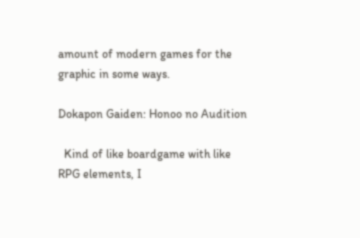amount of modern games for the graphic in some ways.

Dokapon Gaiden: Honoo no Audition

  Kind of like boardgame with like RPG elements, I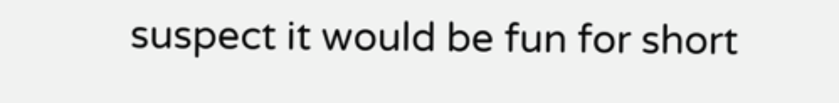suspect it would be fun for short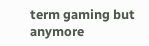term gaming but anymore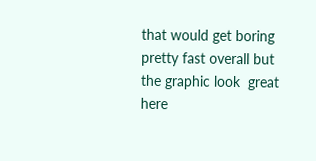that would get boring pretty fast overall but the graphic look  great here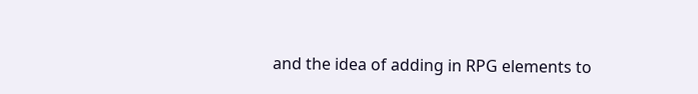and the idea of adding in RPG elements to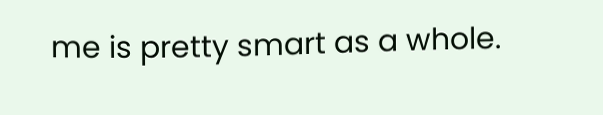me is pretty smart as a whole.